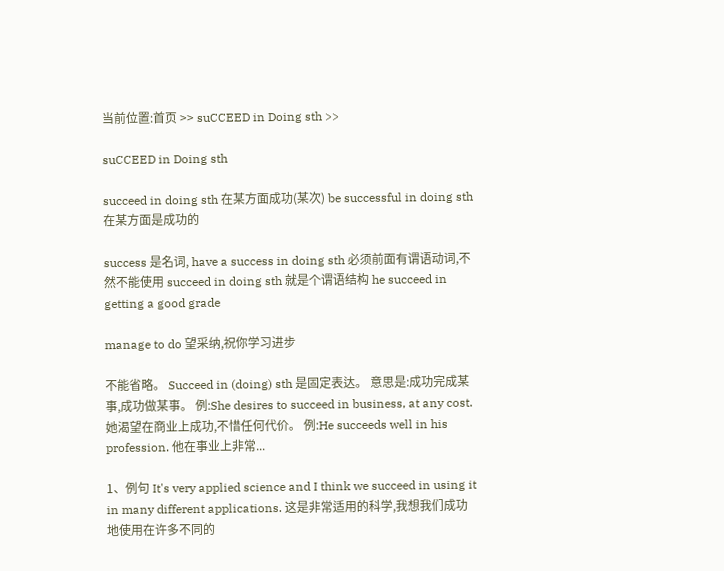当前位置:首页 >> suCCEED in Doing sth >>

suCCEED in Doing sth

succeed in doing sth 在某方面成功(某次) be successful in doing sth 在某方面是成功的

success 是名词, have a success in doing sth 必须前面有谓语动词,不然不能使用 succeed in doing sth 就是个谓语结构 he succeed in getting a good grade

manage to do 望采纳,祝你学习进步

不能省略。 Succeed in (doing) sth 是固定表达。 意思是:成功完成某事,成功做某事。 例:She desires to succeed in business, at any cost. 她渴望在商业上成功,不惜任何代价。 例:He succeeds well in his profession. 他在事业上非常...

1、例句 It's very applied science and I think we succeed in using it in many different applications. 这是非常适用的科学,我想我们成功地使用在许多不同的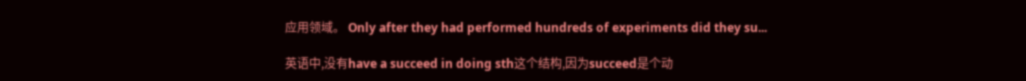应用领域。 Only after they had performed hundreds of experiments did they su...

英语中,没有have a succeed in doing sth这个结构,因为succeed是个动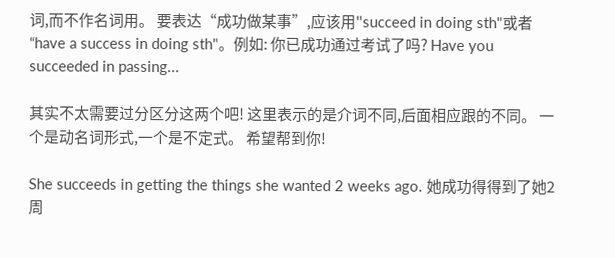词,而不作名词用。 要表达“成功做某事”,应该用"succeed in doing sth"或者“have a success in doing sth"。例如: 你已成功通过考试了吗? Have you succeeded in passing...

其实不太需要过分区分这两个吧! 这里表示的是介词不同,后面相应跟的不同。 一个是动名词形式,一个是不定式。 希望帮到你!

She succeeds in getting the things she wanted 2 weeks ago. 她成功得得到了她2周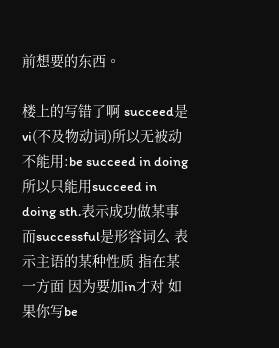前想要的东西。

楼上的写错了啊 succeed是vi(不及物动词)所以无被动 不能用:be succeed in doing 所以只能用succeed in doing sth.表示成功做某事 而successful是形容词么 表示主语的某种性质 指在某一方面 因为要加in才对 如果你写be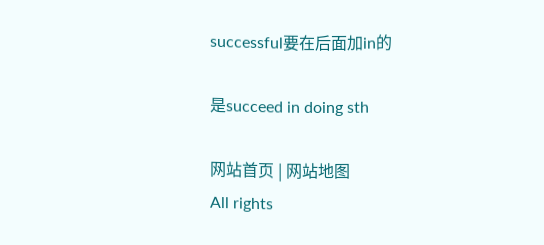successful要在后面加in的

是succeed in doing sth

网站首页 | 网站地图
All rights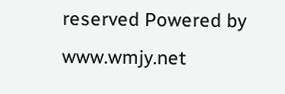reserved Powered by www.wmjy.net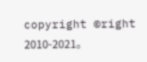copyright ©right 2010-2021。